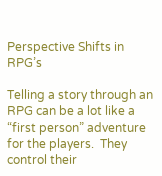Perspective Shifts in RPG’s

Telling a story through an RPG can be a lot like a “first person” adventure for the players.  They control their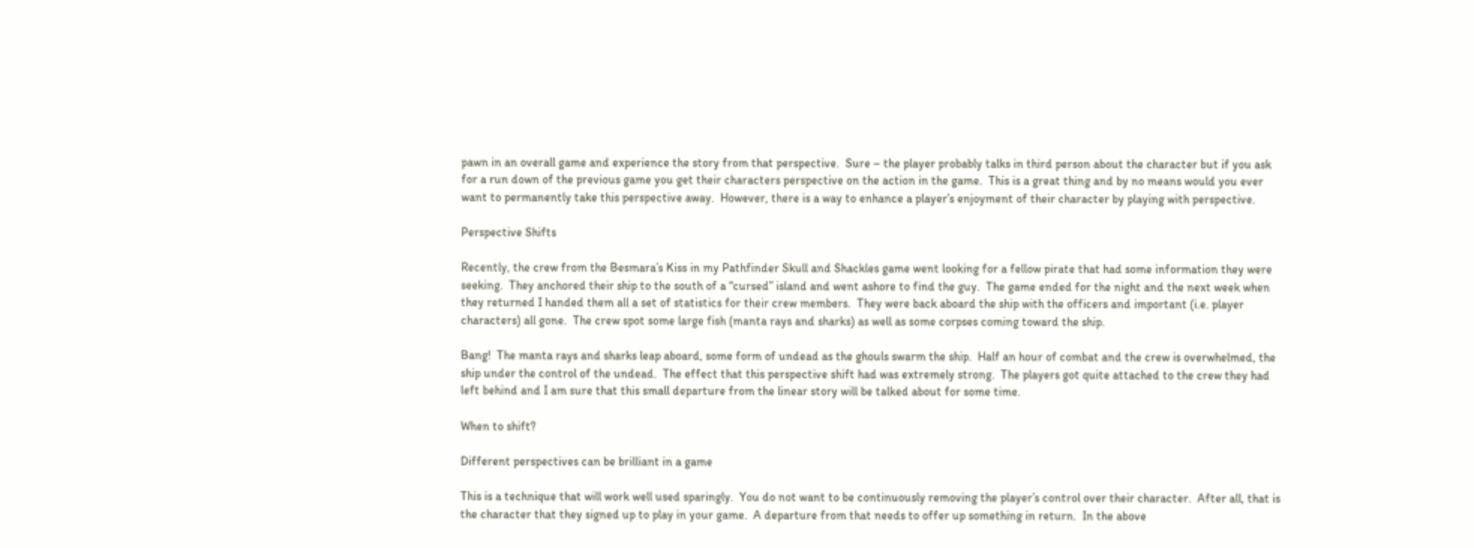pawn in an overall game and experience the story from that perspective.  Sure – the player probably talks in third person about the character but if you ask for a run down of the previous game you get their characters perspective on the action in the game.  This is a great thing and by no means would you ever want to permanently take this perspective away.  However, there is a way to enhance a player’s enjoyment of their character by playing with perspective.

Perspective Shifts

Recently, the crew from the Besmara’s Kiss in my Pathfinder Skull and Shackles game went looking for a fellow pirate that had some information they were seeking.  They anchored their ship to the south of a “cursed” island and went ashore to find the guy.  The game ended for the night and the next week when they returned I handed them all a set of statistics for their crew members.  They were back aboard the ship with the officers and important (i.e. player characters) all gone.  The crew spot some large fish (manta rays and sharks) as well as some corpses coming toward the ship.

Bang!  The manta rays and sharks leap aboard, some form of undead as the ghouls swarm the ship.  Half an hour of combat and the crew is overwhelmed, the ship under the control of the undead.  The effect that this perspective shift had was extremely strong.  The players got quite attached to the crew they had left behind and I am sure that this small departure from the linear story will be talked about for some time.

When to shift?

Different perspectives can be brilliant in a game

This is a technique that will work well used sparingly.  You do not want to be continuously removing the player’s control over their character.  After all, that is the character that they signed up to play in your game.  A departure from that needs to offer up something in return.  In the above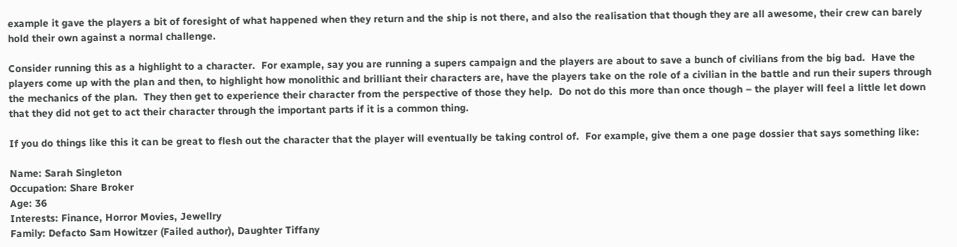example it gave the players a bit of foresight of what happened when they return and the ship is not there, and also the realisation that though they are all awesome, their crew can barely hold their own against a normal challenge.

Consider running this as a highlight to a character.  For example, say you are running a supers campaign and the players are about to save a bunch of civilians from the big bad.  Have the players come up with the plan and then, to highlight how monolithic and brilliant their characters are, have the players take on the role of a civilian in the battle and run their supers through the mechanics of the plan.  They then get to experience their character from the perspective of those they help.  Do not do this more than once though – the player will feel a little let down that they did not get to act their character through the important parts if it is a common thing.

If you do things like this it can be great to flesh out the character that the player will eventually be taking control of.  For example, give them a one page dossier that says something like:

Name: Sarah Singleton
Occupation: Share Broker
Age: 36
Interests: Finance, Horror Movies, Jewellry
Family: Defacto Sam Howitzer (Failed author), Daughter Tiffany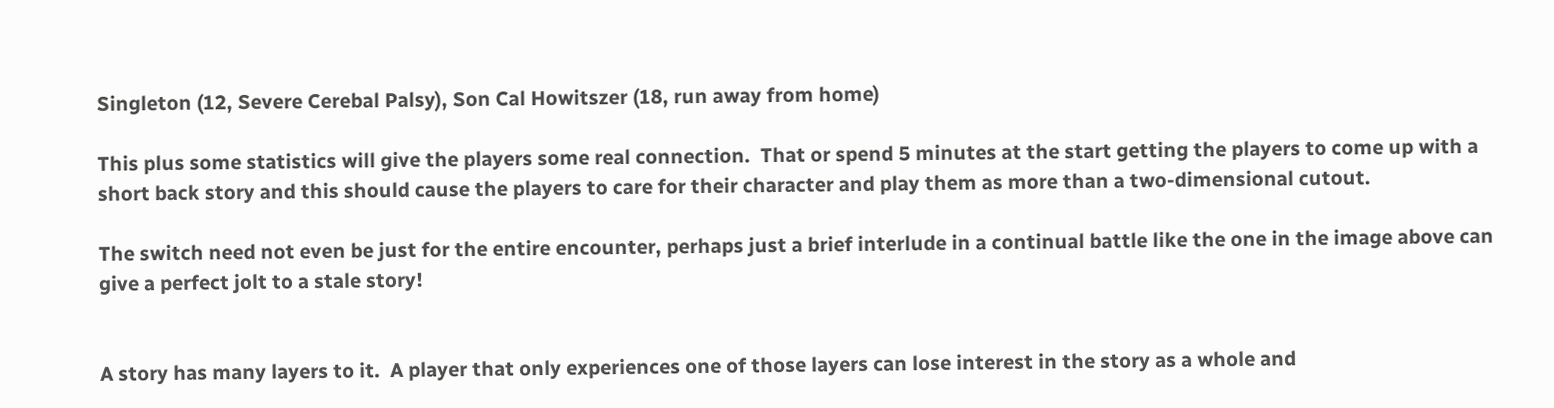Singleton (12, Severe Cerebal Palsy), Son Cal Howitszer (18, run away from home)

This plus some statistics will give the players some real connection.  That or spend 5 minutes at the start getting the players to come up with a short back story and this should cause the players to care for their character and play them as more than a two-dimensional cutout.

The switch need not even be just for the entire encounter, perhaps just a brief interlude in a continual battle like the one in the image above can give a perfect jolt to a stale story!


A story has many layers to it.  A player that only experiences one of those layers can lose interest in the story as a whole and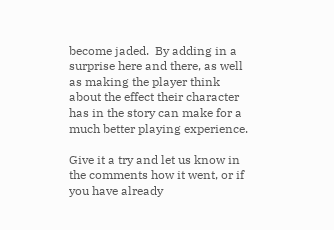become jaded.  By adding in a surprise here and there, as well as making the player think about the effect their character has in the story can make for a much better playing experience.

Give it a try and let us know in the comments how it went, or if you have already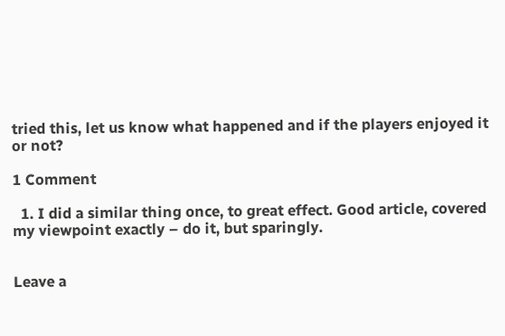tried this, let us know what happened and if the players enjoyed it or not?

1 Comment

  1. I did a similar thing once, to great effect. Good article, covered my viewpoint exactly – do it, but sparingly.


Leave a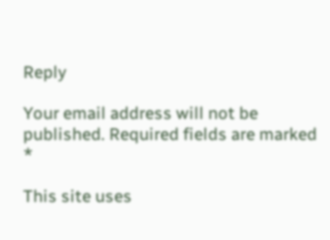Reply

Your email address will not be published. Required fields are marked *

This site uses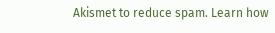Akismet to reduce spam. Learn how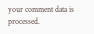your comment data is processed.